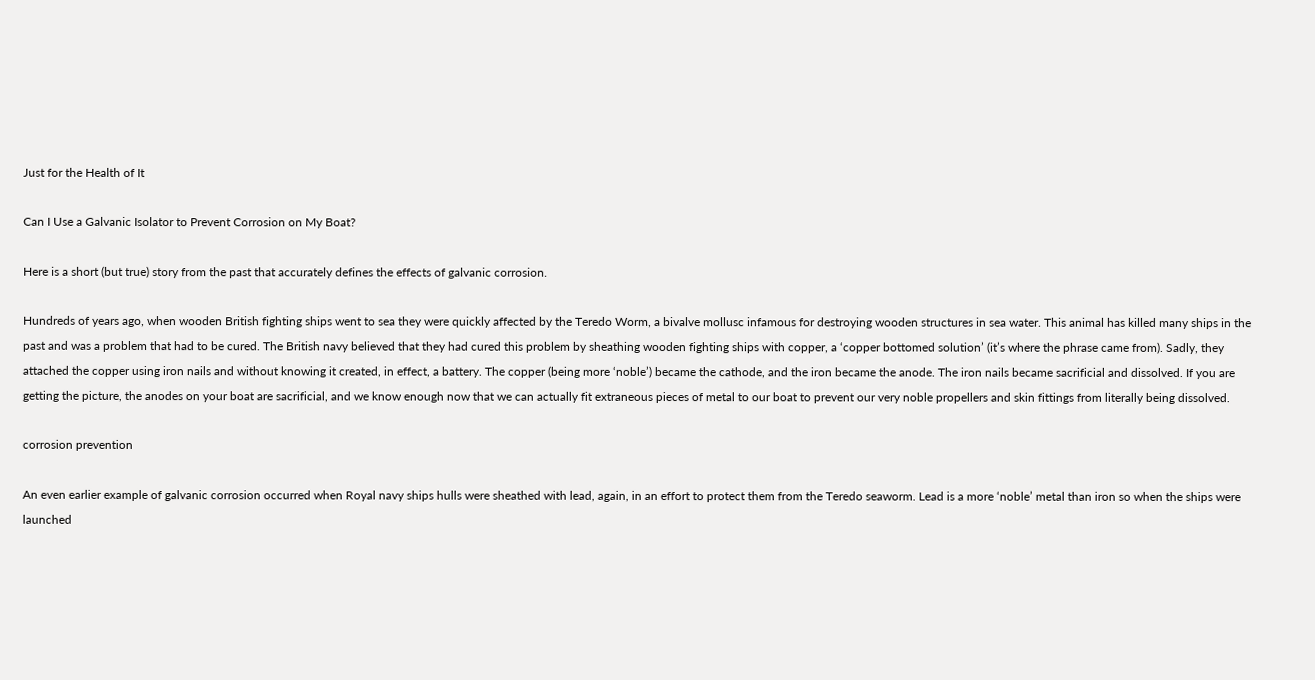Just for the Health of It

Can I Use a Galvanic Isolator to Prevent Corrosion on My Boat?

Here is a short (but true) story from the past that accurately defines the effects of galvanic corrosion.

Hundreds of years ago, when wooden British fighting ships went to sea they were quickly affected by the Teredo Worm, a bivalve mollusc infamous for destroying wooden structures in sea water. This animal has killed many ships in the past and was a problem that had to be cured. The British navy believed that they had cured this problem by sheathing wooden fighting ships with copper, a ‘copper bottomed solution’ (it’s where the phrase came from). Sadly, they attached the copper using iron nails and without knowing it created, in effect, a battery. The copper (being more ‘noble’) became the cathode, and the iron became the anode. The iron nails became sacrificial and dissolved. If you are getting the picture, the anodes on your boat are sacrificial, and we know enough now that we can actually fit extraneous pieces of metal to our boat to prevent our very noble propellers and skin fittings from literally being dissolved.

corrosion prevention

An even earlier example of galvanic corrosion occurred when Royal navy ships hulls were sheathed with lead, again, in an effort to protect them from the Teredo seaworm. Lead is a more ‘noble’ metal than iron so when the ships were launched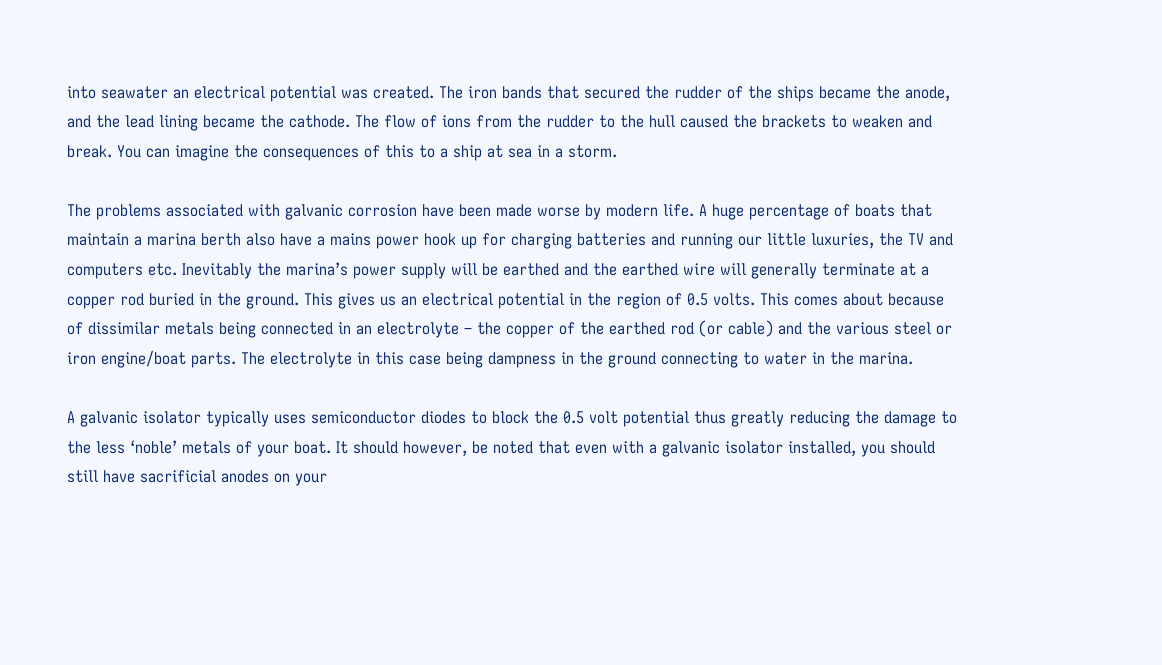into seawater an electrical potential was created. The iron bands that secured the rudder of the ships became the anode, and the lead lining became the cathode. The flow of ions from the rudder to the hull caused the brackets to weaken and break. You can imagine the consequences of this to a ship at sea in a storm.

The problems associated with galvanic corrosion have been made worse by modern life. A huge percentage of boats that maintain a marina berth also have a mains power hook up for charging batteries and running our little luxuries, the TV and computers etc. Inevitably the marina’s power supply will be earthed and the earthed wire will generally terminate at a copper rod buried in the ground. This gives us an electrical potential in the region of 0.5 volts. This comes about because of dissimilar metals being connected in an electrolyte – the copper of the earthed rod (or cable) and the various steel or iron engine/boat parts. The electrolyte in this case being dampness in the ground connecting to water in the marina.

A galvanic isolator typically uses semiconductor diodes to block the 0.5 volt potential thus greatly reducing the damage to the less ‘noble’ metals of your boat. It should however, be noted that even with a galvanic isolator installed, you should still have sacrificial anodes on your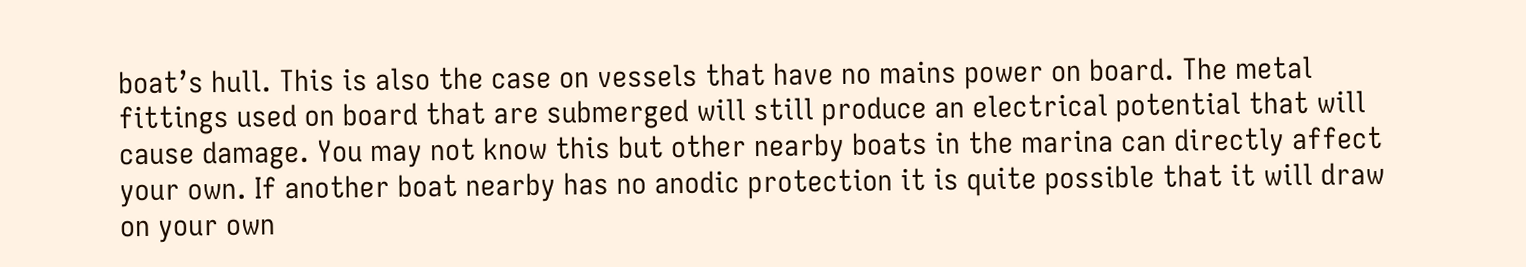boat’s hull. This is also the case on vessels that have no mains power on board. The metal fittings used on board that are submerged will still produce an electrical potential that will cause damage. You may not know this but other nearby boats in the marina can directly affect your own. If another boat nearby has no anodic protection it is quite possible that it will draw on your own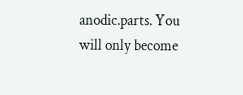anodic.parts. You will only become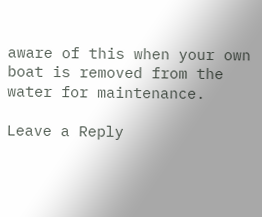aware of this when your own boat is removed from the water for maintenance.

Leave a Reply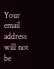Your email address will not be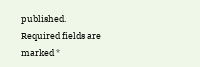published. Required fields are marked *